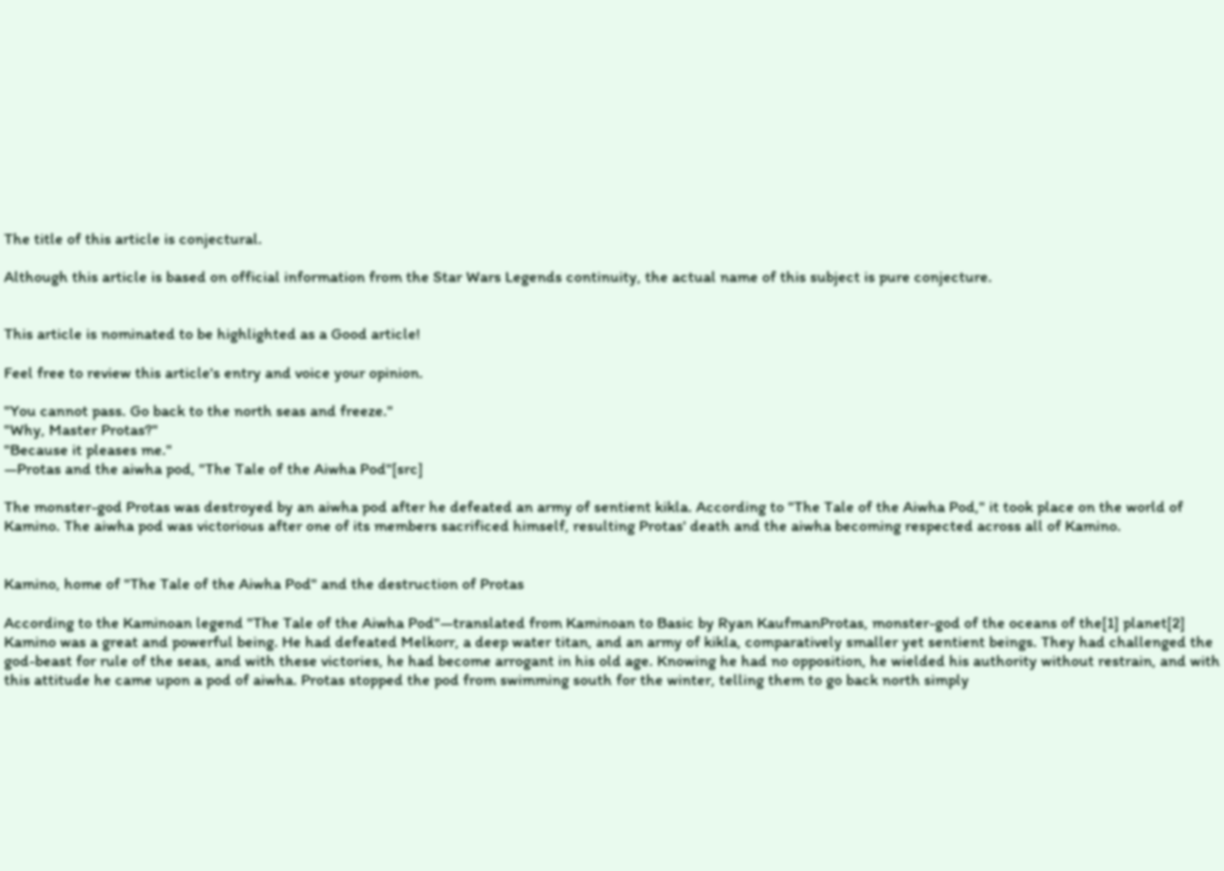The title of this article is conjectural.

Although this article is based on official information from the Star Wars Legends continuity, the actual name of this subject is pure conjecture.


This article is nominated to be highlighted as a Good article!

Feel free to review this article's entry and voice your opinion.

"You cannot pass. Go back to the north seas and freeze."
"Why, Master Protas?"
"Because it pleases me."
―Protas and the aiwha pod, "The Tale of the Aiwha Pod"[src]

The monster-god Protas was destroyed by an aiwha pod after he defeated an army of sentient kikla. According to "The Tale of the Aiwha Pod," it took place on the world of Kamino. The aiwha pod was victorious after one of its members sacrificed himself, resulting Protas' death and the aiwha becoming respected across all of Kamino.


Kamino, home of "The Tale of the Aiwha Pod" and the destruction of Protas

According to the Kaminoan legend "The Tale of the Aiwha Pod"—translated from Kaminoan to Basic by Ryan KaufmanProtas, monster-god of the oceans of the[1] planet[2] Kamino was a great and powerful being. He had defeated Melkorr, a deep water titan, and an army of kikla, comparatively smaller yet sentient beings. They had challenged the god-beast for rule of the seas, and with these victories, he had become arrogant in his old age. Knowing he had no opposition, he wielded his authority without restrain, and with this attitude he came upon a pod of aiwha. Protas stopped the pod from swimming south for the winter, telling them to go back north simply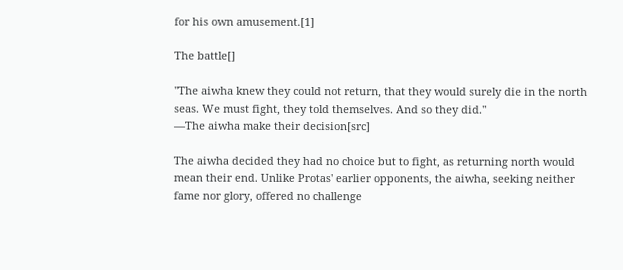for his own amusement.[1]

The battle[]

"The aiwha knew they could not return, that they would surely die in the north seas. We must fight, they told themselves. And so they did."
―The aiwha make their decision[src]

The aiwha decided they had no choice but to fight, as returning north would mean their end. Unlike Protas' earlier opponents, the aiwha, seeking neither fame nor glory, offered no challenge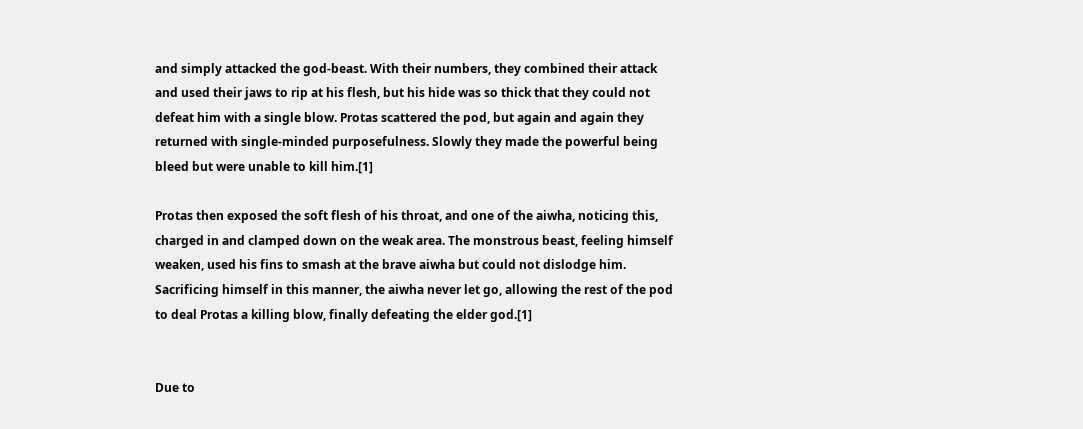and simply attacked the god-beast. With their numbers, they combined their attack and used their jaws to rip at his flesh, but his hide was so thick that they could not defeat him with a single blow. Protas scattered the pod, but again and again they returned with single-minded purposefulness. Slowly they made the powerful being bleed but were unable to kill him.[1]

Protas then exposed the soft flesh of his throat, and one of the aiwha, noticing this, charged in and clamped down on the weak area. The monstrous beast, feeling himself weaken, used his fins to smash at the brave aiwha but could not dislodge him. Sacrificing himself in this manner, the aiwha never let go, allowing the rest of the pod to deal Protas a killing blow, finally defeating the elder god.[1]


Due to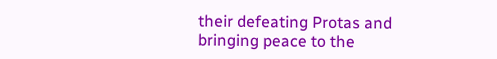their defeating Protas and bringing peace to the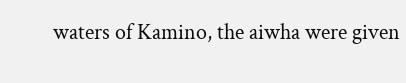waters of Kamino, the aiwha were given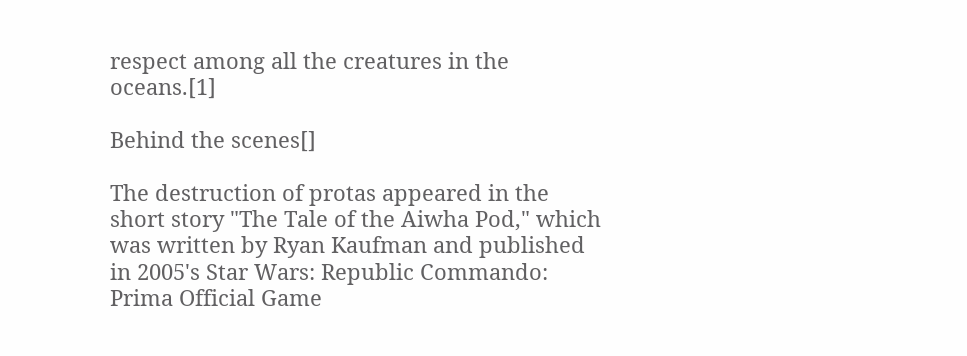respect among all the creatures in the oceans.[1]

Behind the scenes[]

The destruction of protas appeared in the short story "The Tale of the Aiwha Pod," which was written by Ryan Kaufman and published in 2005's Star Wars: Republic Commando: Prima Official Game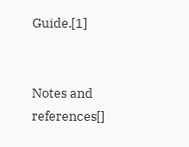Guide.[1]


Notes and references[]